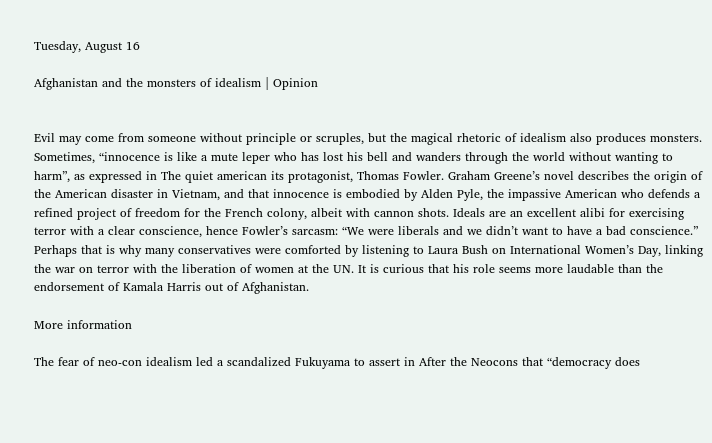Tuesday, August 16

Afghanistan and the monsters of idealism | Opinion


Evil may come from someone without principle or scruples, but the magical rhetoric of idealism also produces monsters. Sometimes, “innocence is like a mute leper who has lost his bell and wanders through the world without wanting to harm”, as expressed in The quiet american its protagonist, Thomas Fowler. Graham Greene’s novel describes the origin of the American disaster in Vietnam, and that innocence is embodied by Alden Pyle, the impassive American who defends a refined project of freedom for the French colony, albeit with cannon shots. Ideals are an excellent alibi for exercising terror with a clear conscience, hence Fowler’s sarcasm: “We were liberals and we didn’t want to have a bad conscience.” Perhaps that is why many conservatives were comforted by listening to Laura Bush on International Women’s Day, linking the war on terror with the liberation of women at the UN. It is curious that his role seems more laudable than the endorsement of Kamala Harris out of Afghanistan.

More information

The fear of neo-con idealism led a scandalized Fukuyama to assert in After the Neocons that “democracy does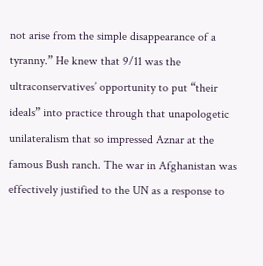not arise from the simple disappearance of a tyranny.” He knew that 9/11 was the ultraconservatives’ opportunity to put “their ideals” into practice through that unapologetic unilateralism that so impressed Aznar at the famous Bush ranch. The war in Afghanistan was effectively justified to the UN as a response to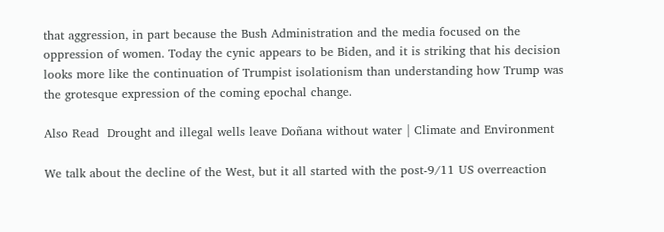that aggression, in part because the Bush Administration and the media focused on the oppression of women. Today the cynic appears to be Biden, and it is striking that his decision looks more like the continuation of Trumpist isolationism than understanding how Trump was the grotesque expression of the coming epochal change.

Also Read  Drought and illegal wells leave Doñana without water | Climate and Environment

We talk about the decline of the West, but it all started with the post-9/11 US overreaction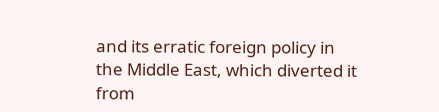and its erratic foreign policy in the Middle East, which diverted it from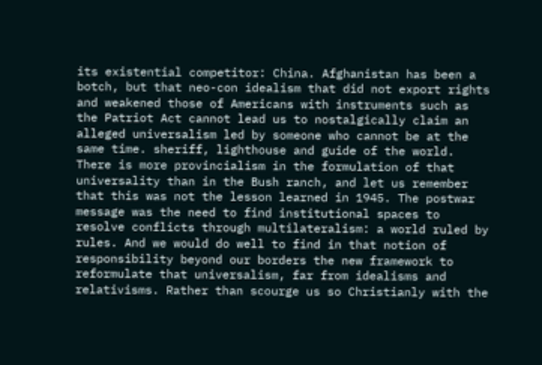its existential competitor: China. Afghanistan has been a botch, but that neo-con idealism that did not export rights and weakened those of Americans with instruments such as the Patriot Act cannot lead us to nostalgically claim an alleged universalism led by someone who cannot be at the same time. sheriff, lighthouse and guide of the world. There is more provincialism in the formulation of that universality than in the Bush ranch, and let us remember that this was not the lesson learned in 1945. The postwar message was the need to find institutional spaces to resolve conflicts through multilateralism: a world ruled by rules. And we would do well to find in that notion of responsibility beyond our borders the new framework to reformulate that universalism, far from idealisms and relativisms. Rather than scourge us so Christianly with the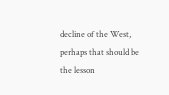decline of the West, perhaps that should be the lesson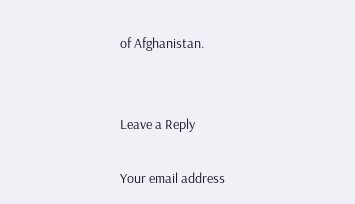of Afghanistan.


Leave a Reply

Your email address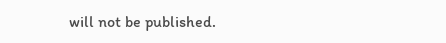will not be published.